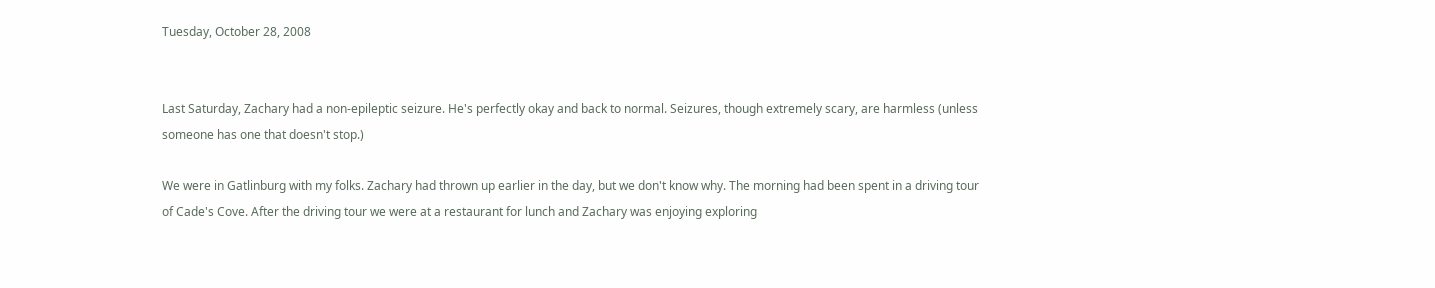Tuesday, October 28, 2008


Last Saturday, Zachary had a non-epileptic seizure. He's perfectly okay and back to normal. Seizures, though extremely scary, are harmless (unless someone has one that doesn't stop.)

We were in Gatlinburg with my folks. Zachary had thrown up earlier in the day, but we don't know why. The morning had been spent in a driving tour of Cade's Cove. After the driving tour we were at a restaurant for lunch and Zachary was enjoying exploring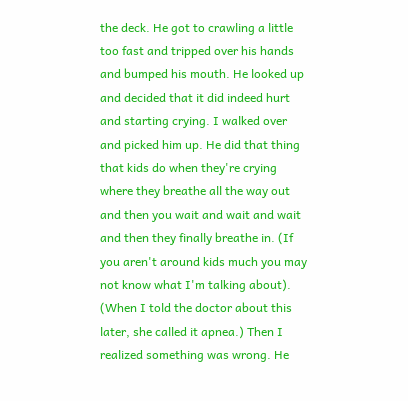the deck. He got to crawling a little too fast and tripped over his hands and bumped his mouth. He looked up and decided that it did indeed hurt and starting crying. I walked over and picked him up. He did that thing that kids do when they're crying where they breathe all the way out and then you wait and wait and wait and then they finally breathe in. (If you aren't around kids much you may not know what I'm talking about). (When I told the doctor about this later, she called it apnea.) Then I realized something was wrong. He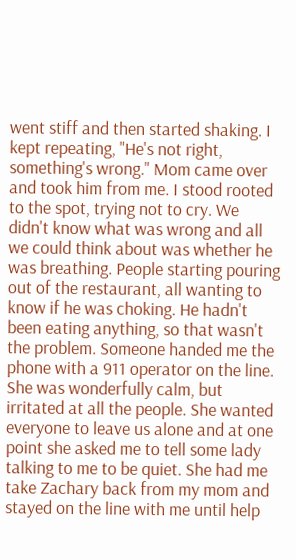went stiff and then started shaking. I kept repeating, "He's not right, something's wrong." Mom came over and took him from me. I stood rooted to the spot, trying not to cry. We didn't know what was wrong and all we could think about was whether he was breathing. People starting pouring out of the restaurant, all wanting to know if he was choking. He hadn't been eating anything, so that wasn't the problem. Someone handed me the phone with a 911 operator on the line. She was wonderfully calm, but irritated at all the people. She wanted everyone to leave us alone and at one point she asked me to tell some lady talking to me to be quiet. She had me take Zachary back from my mom and stayed on the line with me until help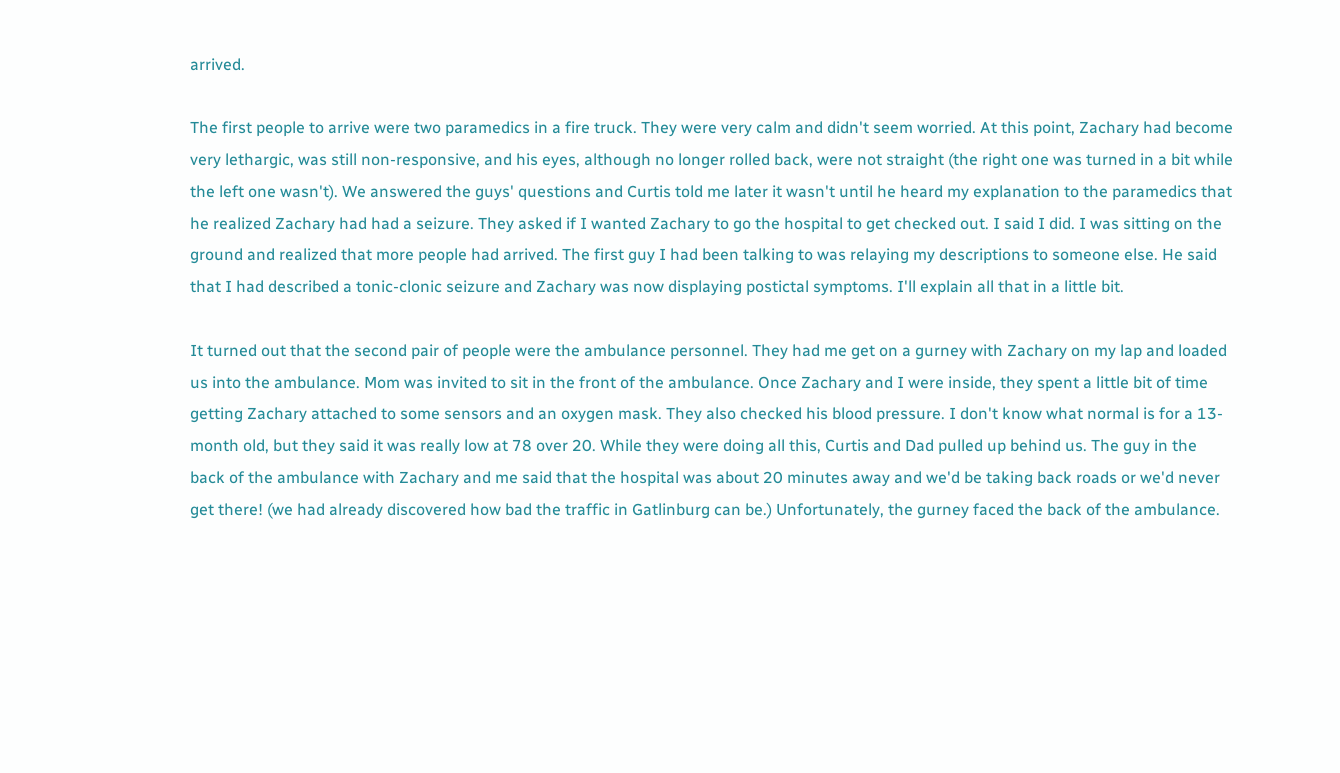arrived.

The first people to arrive were two paramedics in a fire truck. They were very calm and didn't seem worried. At this point, Zachary had become very lethargic, was still non-responsive, and his eyes, although no longer rolled back, were not straight (the right one was turned in a bit while the left one wasn't). We answered the guys' questions and Curtis told me later it wasn't until he heard my explanation to the paramedics that he realized Zachary had had a seizure. They asked if I wanted Zachary to go the hospital to get checked out. I said I did. I was sitting on the ground and realized that more people had arrived. The first guy I had been talking to was relaying my descriptions to someone else. He said that I had described a tonic-clonic seizure and Zachary was now displaying postictal symptoms. I'll explain all that in a little bit.

It turned out that the second pair of people were the ambulance personnel. They had me get on a gurney with Zachary on my lap and loaded us into the ambulance. Mom was invited to sit in the front of the ambulance. Once Zachary and I were inside, they spent a little bit of time getting Zachary attached to some sensors and an oxygen mask. They also checked his blood pressure. I don't know what normal is for a 13-month old, but they said it was really low at 78 over 20. While they were doing all this, Curtis and Dad pulled up behind us. The guy in the back of the ambulance with Zachary and me said that the hospital was about 20 minutes away and we'd be taking back roads or we'd never get there! (we had already discovered how bad the traffic in Gatlinburg can be.) Unfortunately, the gurney faced the back of the ambulance.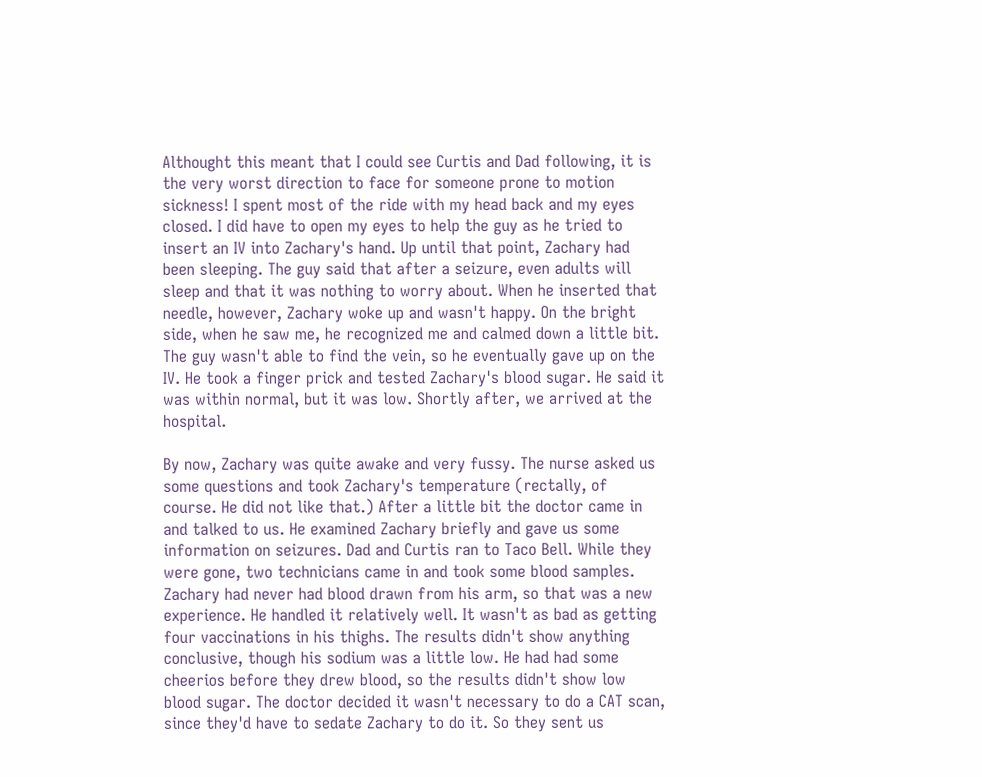Althought this meant that I could see Curtis and Dad following, it is the very worst direction to face for someone prone to motion sickness! I spent most of the ride with my head back and my eyes closed. I did have to open my eyes to help the guy as he tried to insert an IV into Zachary's hand. Up until that point, Zachary had been sleeping. The guy said that after a seizure, even adults will sleep and that it was nothing to worry about. When he inserted that needle, however, Zachary woke up and wasn't happy. On the bright side, when he saw me, he recognized me and calmed down a little bit. The guy wasn't able to find the vein, so he eventually gave up on the IV. He took a finger prick and tested Zachary's blood sugar. He said it was within normal, but it was low. Shortly after, we arrived at the hospital.

By now, Zachary was quite awake and very fussy. The nurse asked us some questions and took Zachary's temperature (rectally, of course. He did not like that.) After a little bit the doctor came in and talked to us. He examined Zachary briefly and gave us some information on seizures. Dad and Curtis ran to Taco Bell. While they were gone, two technicians came in and took some blood samples. Zachary had never had blood drawn from his arm, so that was a new experience. He handled it relatively well. It wasn't as bad as getting four vaccinations in his thighs. The results didn't show anything conclusive, though his sodium was a little low. He had had some cheerios before they drew blood, so the results didn't show low blood sugar. The doctor decided it wasn't necessary to do a CAT scan, since they'd have to sedate Zachary to do it. So they sent us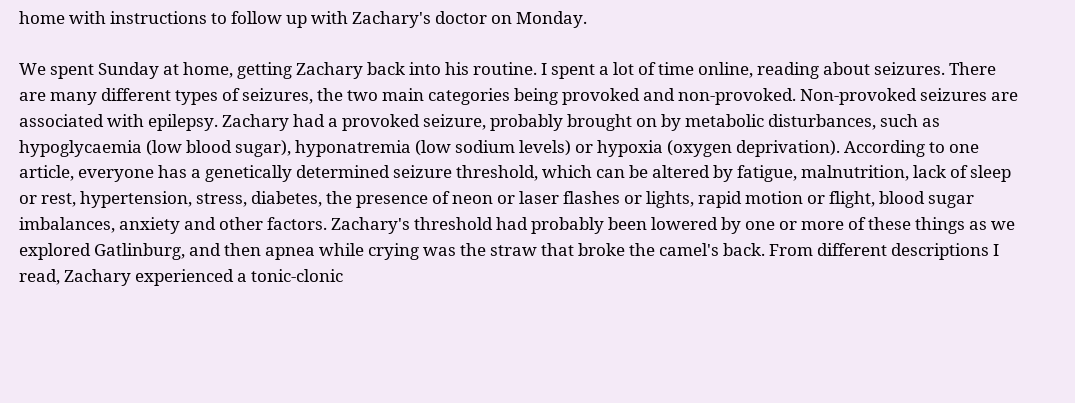home with instructions to follow up with Zachary's doctor on Monday.

We spent Sunday at home, getting Zachary back into his routine. I spent a lot of time online, reading about seizures. There are many different types of seizures, the two main categories being provoked and non-provoked. Non-provoked seizures are associated with epilepsy. Zachary had a provoked seizure, probably brought on by metabolic disturbances, such as hypoglycaemia (low blood sugar), hyponatremia (low sodium levels) or hypoxia (oxygen deprivation). According to one article, everyone has a genetically determined seizure threshold, which can be altered by fatigue, malnutrition, lack of sleep or rest, hypertension, stress, diabetes, the presence of neon or laser flashes or lights, rapid motion or flight, blood sugar imbalances, anxiety and other factors. Zachary's threshold had probably been lowered by one or more of these things as we explored Gatlinburg, and then apnea while crying was the straw that broke the camel's back. From different descriptions I read, Zachary experienced a tonic-clonic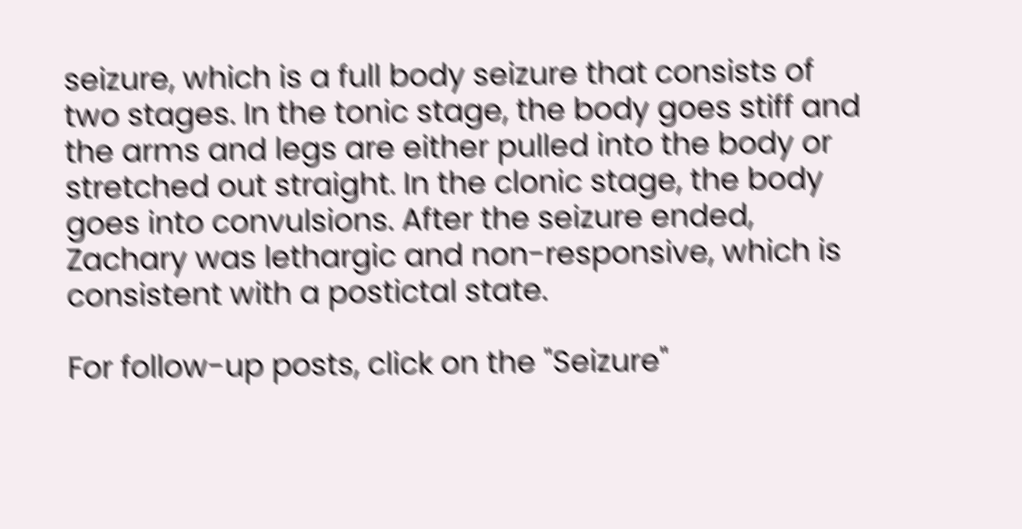seizure, which is a full body seizure that consists of two stages. In the tonic stage, the body goes stiff and the arms and legs are either pulled into the body or stretched out straight. In the clonic stage, the body goes into convulsions. After the seizure ended, Zachary was lethargic and non-responsive, which is consistent with a postictal state.

For follow-up posts, click on the "Seizure"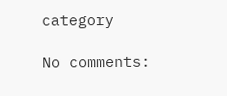category

No comments: